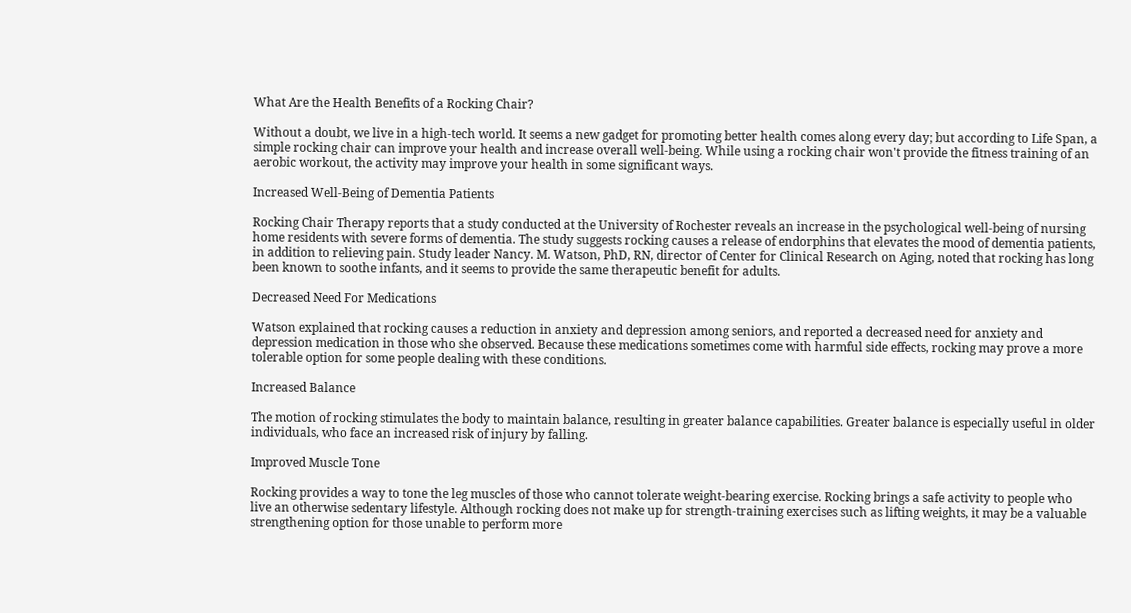What Are the Health Benefits of a Rocking Chair?

Without a doubt, we live in a high-tech world. It seems a new gadget for promoting better health comes along every day; but according to Life Span, a simple rocking chair can improve your health and increase overall well-being. While using a rocking chair won't provide the fitness training of an aerobic workout, the activity may improve your health in some significant ways.

Increased Well-Being of Dementia Patients

Rocking Chair Therapy reports that a study conducted at the University of Rochester reveals an increase in the psychological well-being of nursing home residents with severe forms of dementia. The study suggests rocking causes a release of endorphins that elevates the mood of dementia patients, in addition to relieving pain. Study leader Nancy. M. Watson, PhD, RN, director of Center for Clinical Research on Aging, noted that rocking has long been known to soothe infants, and it seems to provide the same therapeutic benefit for adults.

Decreased Need For Medications

Watson explained that rocking causes a reduction in anxiety and depression among seniors, and reported a decreased need for anxiety and depression medication in those who she observed. Because these medications sometimes come with harmful side effects, rocking may prove a more tolerable option for some people dealing with these conditions.

Increased Balance

The motion of rocking stimulates the body to maintain balance, resulting in greater balance capabilities. Greater balance is especially useful in older individuals, who face an increased risk of injury by falling.

Improved Muscle Tone

Rocking provides a way to tone the leg muscles of those who cannot tolerate weight-bearing exercise. Rocking brings a safe activity to people who live an otherwise sedentary lifestyle. Although rocking does not make up for strength-training exercises such as lifting weights, it may be a valuable strengthening option for those unable to perform more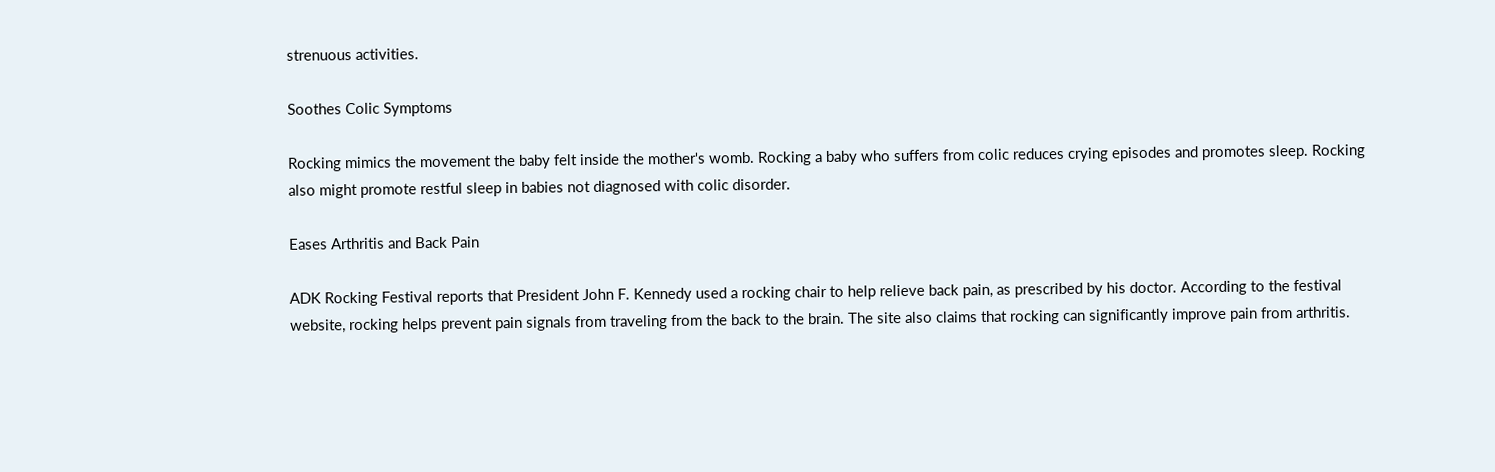strenuous activities.

Soothes Colic Symptoms

Rocking mimics the movement the baby felt inside the mother's womb. Rocking a baby who suffers from colic reduces crying episodes and promotes sleep. Rocking also might promote restful sleep in babies not diagnosed with colic disorder.

Eases Arthritis and Back Pain

ADK Rocking Festival reports that President John F. Kennedy used a rocking chair to help relieve back pain, as prescribed by his doctor. According to the festival website, rocking helps prevent pain signals from traveling from the back to the brain. The site also claims that rocking can significantly improve pain from arthritis.